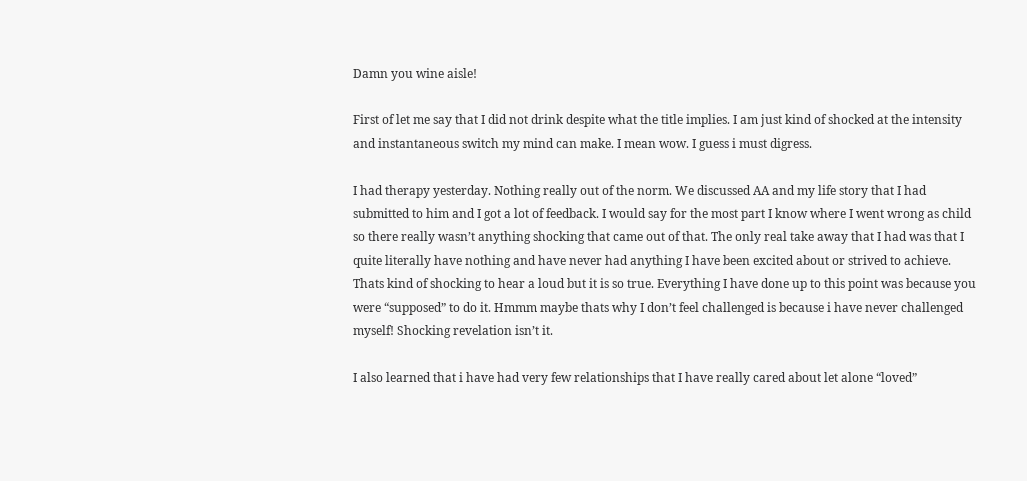Damn you wine aisle!

First of let me say that I did not drink despite what the title implies. I am just kind of shocked at the intensity and instantaneous switch my mind can make. I mean wow. I guess i must digress.

I had therapy yesterday. Nothing really out of the norm. We discussed AA and my life story that I had submitted to him and I got a lot of feedback. I would say for the most part I know where I went wrong as child so there really wasn’t anything shocking that came out of that. The only real take away that I had was that I quite literally have nothing and have never had anything I have been excited about or strived to achieve. Thats kind of shocking to hear a loud but it is so true. Everything I have done up to this point was because you were “supposed” to do it. Hmmm maybe thats why I don’t feel challenged is because i have never challenged myself! Shocking revelation isn’t it.

I also learned that i have had very few relationships that I have really cared about let alone “loved”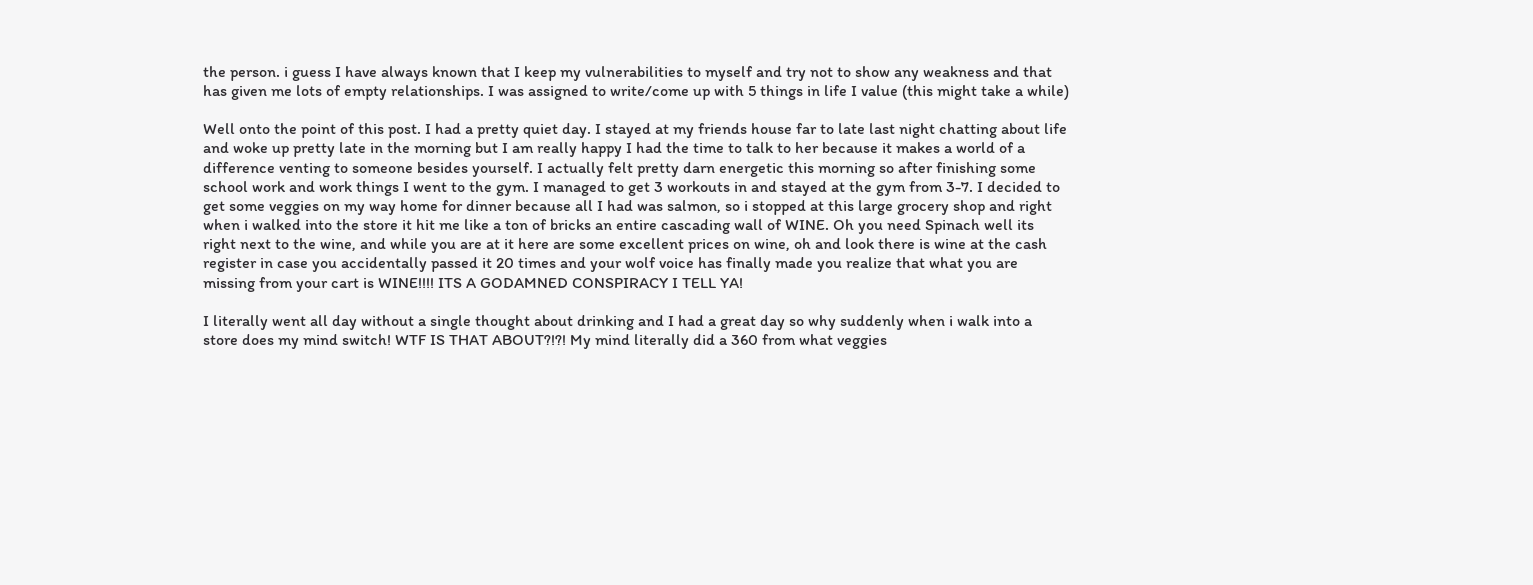the person. i guess I have always known that I keep my vulnerabilities to myself and try not to show any weakness and that has given me lots of empty relationships. I was assigned to write/come up with 5 things in life I value (this might take a while)

Well onto the point of this post. I had a pretty quiet day. I stayed at my friends house far to late last night chatting about life and woke up pretty late in the morning but I am really happy I had the time to talk to her because it makes a world of a difference venting to someone besides yourself. I actually felt pretty darn energetic this morning so after finishing some school work and work things I went to the gym. I managed to get 3 workouts in and stayed at the gym from 3-7. I decided to get some veggies on my way home for dinner because all I had was salmon, so i stopped at this large grocery shop and right when i walked into the store it hit me like a ton of bricks an entire cascading wall of WINE. Oh you need Spinach well its right next to the wine, and while you are at it here are some excellent prices on wine, oh and look there is wine at the cash register in case you accidentally passed it 20 times and your wolf voice has finally made you realize that what you are missing from your cart is WINE!!!! ITS A GODAMNED CONSPIRACY I TELL YA!

I literally went all day without a single thought about drinking and I had a great day so why suddenly when i walk into a store does my mind switch! WTF IS THAT ABOUT?!?! My mind literally did a 360 from what veggies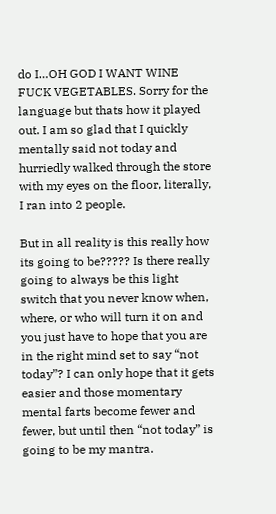do I…OH GOD I WANT WINE FUCK VEGETABLES. Sorry for the language but thats how it played out. I am so glad that I quickly mentally said not today and hurriedly walked through the store with my eyes on the floor, literally, I ran into 2 people.

But in all reality is this really how its going to be????? Is there really going to always be this light switch that you never know when, where, or who will turn it on and you just have to hope that you are in the right mind set to say “not today”? I can only hope that it gets easier and those momentary mental farts become fewer and fewer, but until then “not today” is going to be my mantra.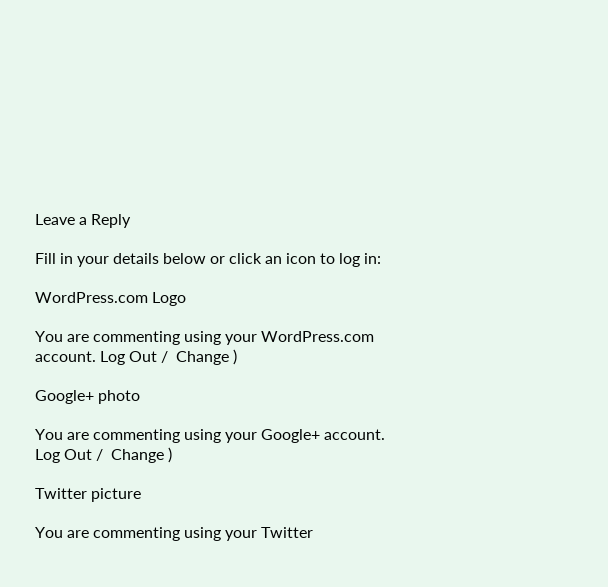Leave a Reply

Fill in your details below or click an icon to log in:

WordPress.com Logo

You are commenting using your WordPress.com account. Log Out /  Change )

Google+ photo

You are commenting using your Google+ account. Log Out /  Change )

Twitter picture

You are commenting using your Twitter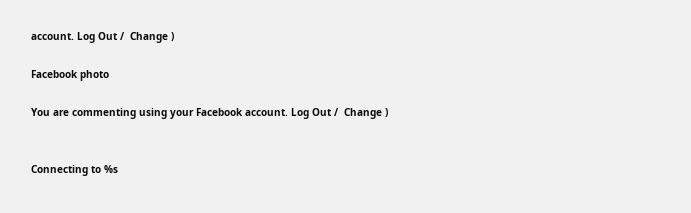account. Log Out /  Change )

Facebook photo

You are commenting using your Facebook account. Log Out /  Change )


Connecting to %s